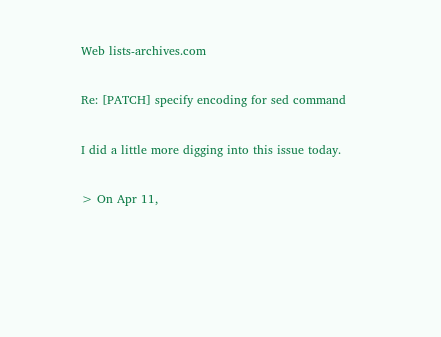Web lists-archives.com

Re: [PATCH] specify encoding for sed command

I did a little more digging into this issue today.

> On Apr 11,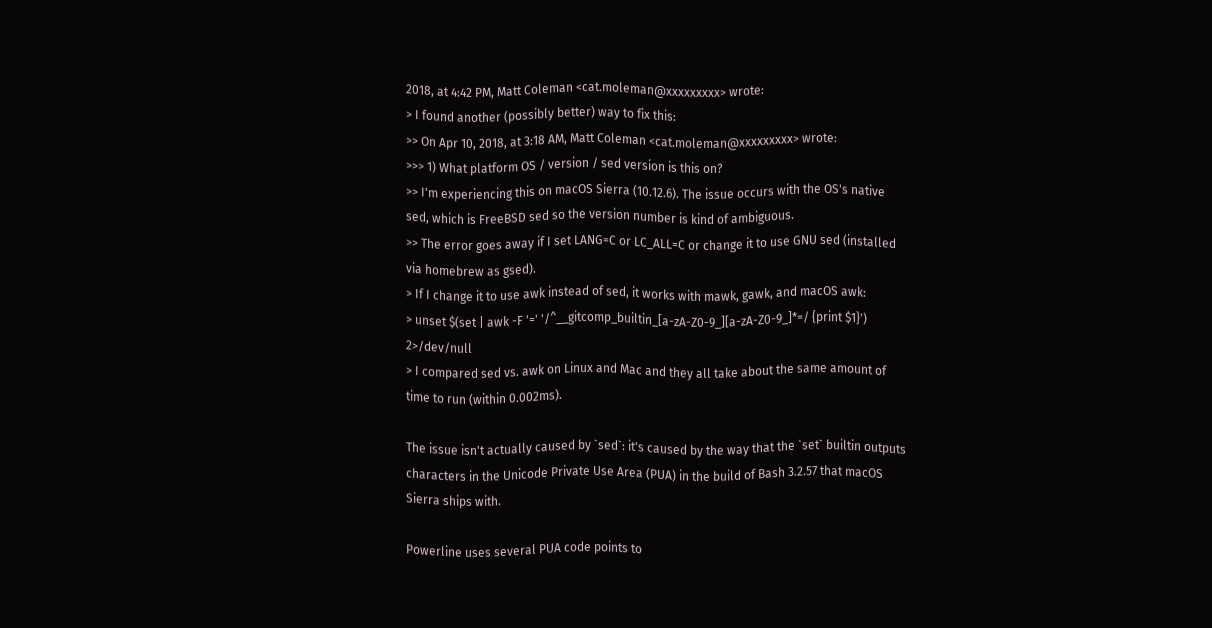2018, at 4:42 PM, Matt Coleman <cat.moleman@xxxxxxxxx> wrote:
> I found another (possibly better) way to fix this:
>> On Apr 10, 2018, at 3:18 AM, Matt Coleman <cat.moleman@xxxxxxxxx> wrote:
>>> 1) What platform OS / version / sed version is this on?
>> I'm experiencing this on macOS Sierra (10.12.6). The issue occurs with the OS's native sed, which is FreeBSD sed so the version number is kind of ambiguous.
>> The error goes away if I set LANG=C or LC_ALL=C or change it to use GNU sed (installed via homebrew as gsed).
> If I change it to use awk instead of sed, it works with mawk, gawk, and macOS awk:
> unset $(set | awk -F '=' '/^__gitcomp_builtin_[a-zA-Z0-9_][a-zA-Z0-9_]*=/ {print $1}') 2>/dev/null
> I compared sed vs. awk on Linux and Mac and they all take about the same amount of time to run (within 0.002ms).

The issue isn't actually caused by `sed`: it's caused by the way that the `set` builtin outputs characters in the Unicode Private Use Area (PUA) in the build of Bash 3.2.57 that macOS Sierra ships with.

Powerline uses several PUA code points to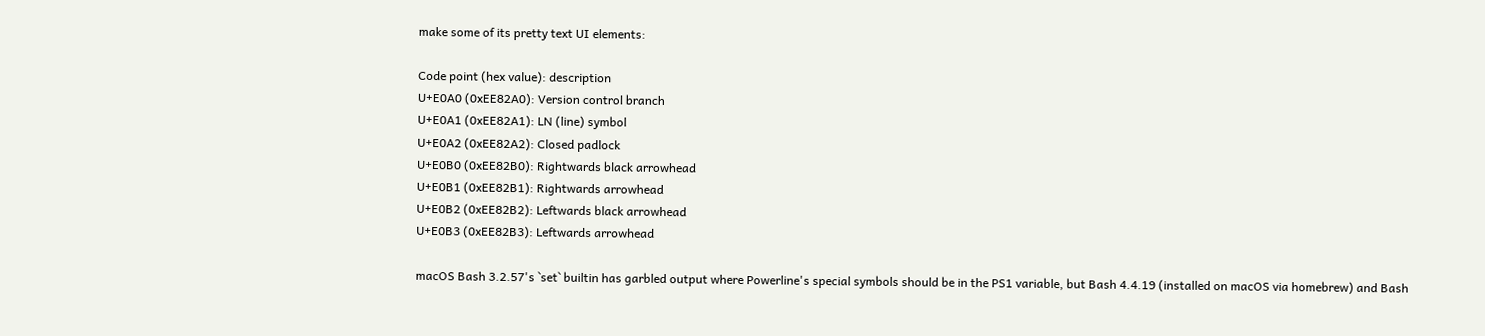make some of its pretty text UI elements:

Code point (hex value): description
U+E0A0 (0xEE82A0): Version control branch
U+E0A1 (0xEE82A1): LN (line) symbol
U+E0A2 (0xEE82A2): Closed padlock
U+E0B0 (0xEE82B0): Rightwards black arrowhead
U+E0B1 (0xEE82B1): Rightwards arrowhead
U+E0B2 (0xEE82B2): Leftwards black arrowhead
U+E0B3 (0xEE82B3): Leftwards arrowhead

macOS Bash 3.2.57's `set` builtin has garbled output where Powerline's special symbols should be in the PS1 variable, but Bash 4.4.19 (installed on macOS via homebrew) and Bash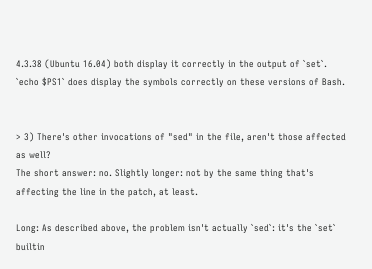4.3.38 (Ubuntu 16.04) both display it correctly in the output of `set`. `echo $PS1` does display the symbols correctly on these versions of Bash.


> 3) There's other invocations of "sed" in the file, aren't those affected as well?
The short answer: no. Slightly longer: not by the same thing that's affecting the line in the patch, at least.

Long: As described above, the problem isn't actually `sed`: it's the `set` builtin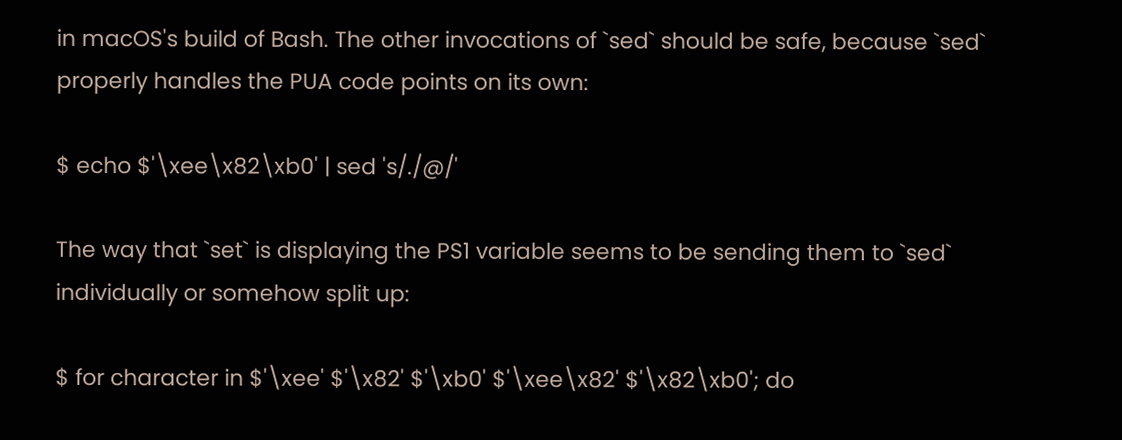in macOS's build of Bash. The other invocations of `sed` should be safe, because `sed` properly handles the PUA code points on its own:

$ echo $'\xee\x82\xb0' | sed 's/./@/'

The way that `set` is displaying the PS1 variable seems to be sending them to `sed` individually or somehow split up:

$ for character in $'\xee' $'\x82' $'\xb0' $'\xee\x82' $'\x82\xb0'; do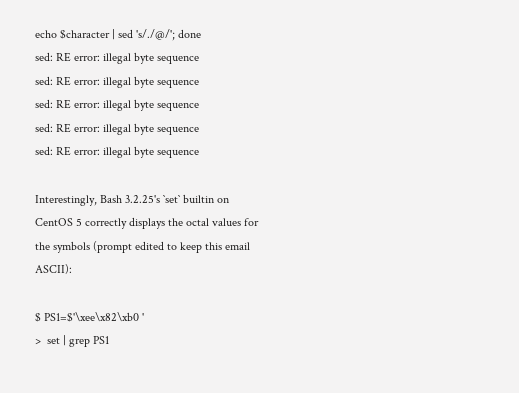echo $character | sed 's/./@/'; done
sed: RE error: illegal byte sequence
sed: RE error: illegal byte sequence
sed: RE error: illegal byte sequence
sed: RE error: illegal byte sequence
sed: RE error: illegal byte sequence

Interestingly, Bash 3.2.25's `set` builtin on CentOS 5 correctly displays the octal values for the symbols (prompt edited to keep this email ASCII):

$ PS1=$'\xee\x82\xb0 '
>  set | grep PS1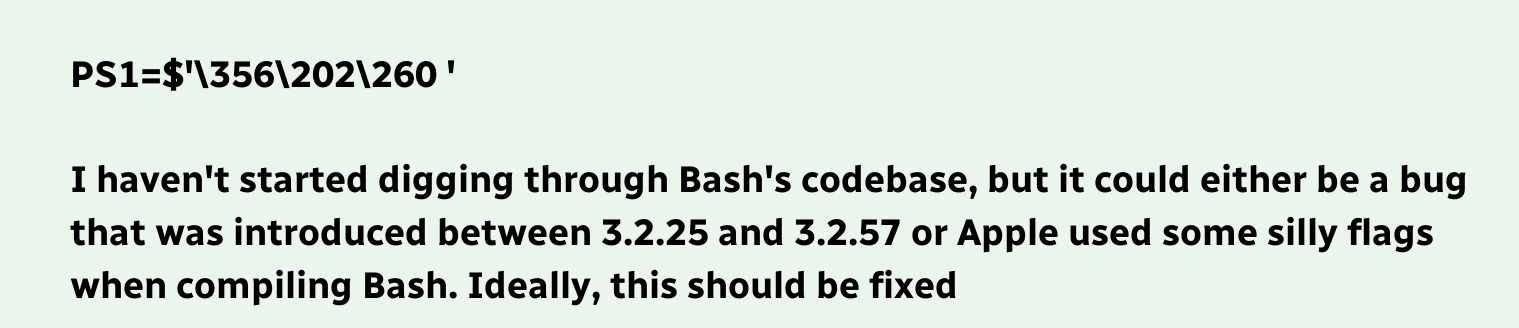PS1=$'\356\202\260 '

I haven't started digging through Bash's codebase, but it could either be a bug that was introduced between 3.2.25 and 3.2.57 or Apple used some silly flags when compiling Bash. Ideally, this should be fixed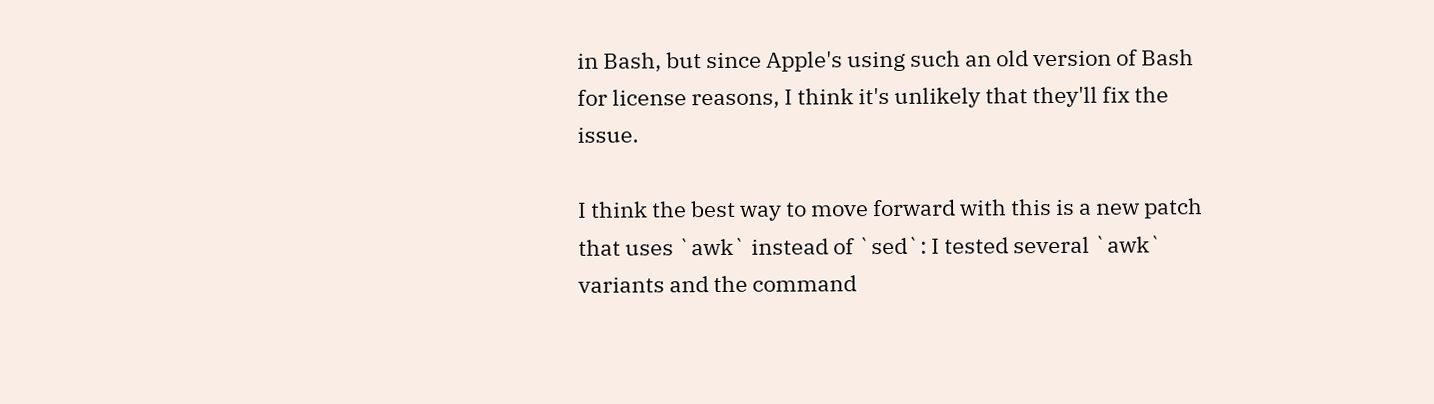in Bash, but since Apple's using such an old version of Bash for license reasons, I think it's unlikely that they'll fix the issue.

I think the best way to move forward with this is a new patch that uses `awk` instead of `sed`: I tested several `awk` variants and the command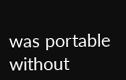was portable without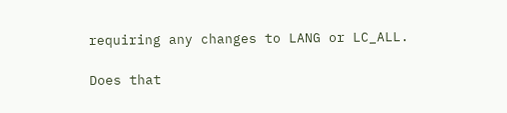requiring any changes to LANG or LC_ALL.

Does that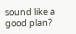sound like a good plan?